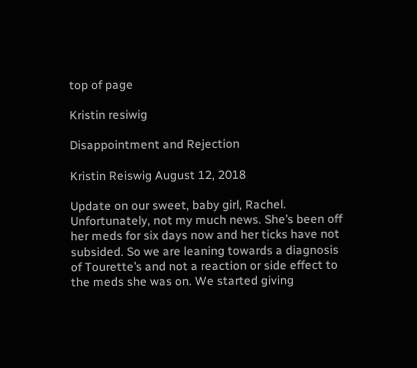top of page

Kristin resiwig

Disappointment and Rejection

Kristin Reiswig August 12, 2018

Update on our sweet, baby girl, Rachel. Unfortunately, not my much news. She’s been off her meds for six days now and her ticks have not subsided. So we are leaning towards a diagnosis of Tourette’s and not a reaction or side effect to the meds she was on. We started giving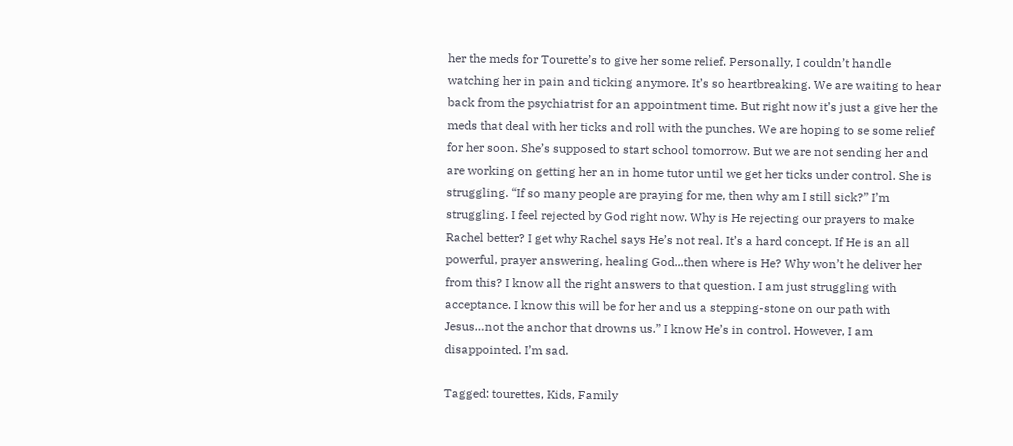her the meds for Tourette’s to give her some relief. Personally, I couldn’t handle watching her in pain and ticking anymore. It’s so heartbreaking. We are waiting to hear back from the psychiatrist for an appointment time. But right now it’s just a give her the meds that deal with her ticks and roll with the punches. We are hoping to se some relief for her soon. She’s supposed to start school tomorrow. But we are not sending her and are working on getting her an in home tutor until we get her ticks under control. She is struggling. “If so many people are praying for me, then why am I still sick?” I’m struggling. I feel rejected by God right now. Why is He rejecting our prayers to make Rachel better? I get why Rachel says He’s not real. It’s a hard concept. If He is an all powerful, prayer answering, healing God...then where is He? Why won’t he deliver her from this? I know all the right answers to that question. I am just struggling with acceptance. I know this will be for her and us a stepping-stone on our path with Jesus…not the anchor that drowns us.” I know He’s in control. However, I am disappointed. I’m sad.

Tagged: tourettes, Kids, Family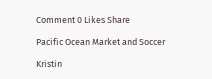Comment 0 Likes Share

Pacific Ocean Market and Soccer

Kristin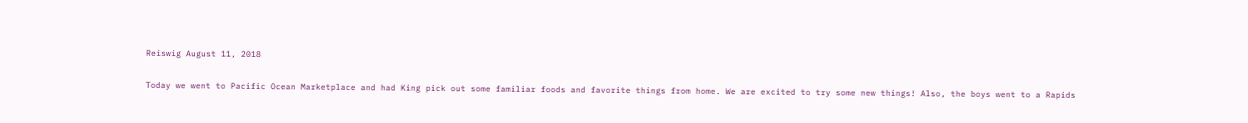Reiswig August 11, 2018

Today we went to Pacific Ocean Marketplace and had King pick out some familiar foods and favorite things from home. We are excited to try some new things! Also, the boys went to a Rapids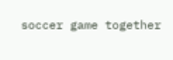soccer game together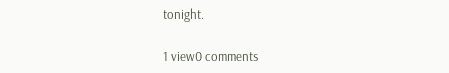tonight.

1 view0 comments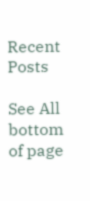Recent Posts

See All
bottom of page